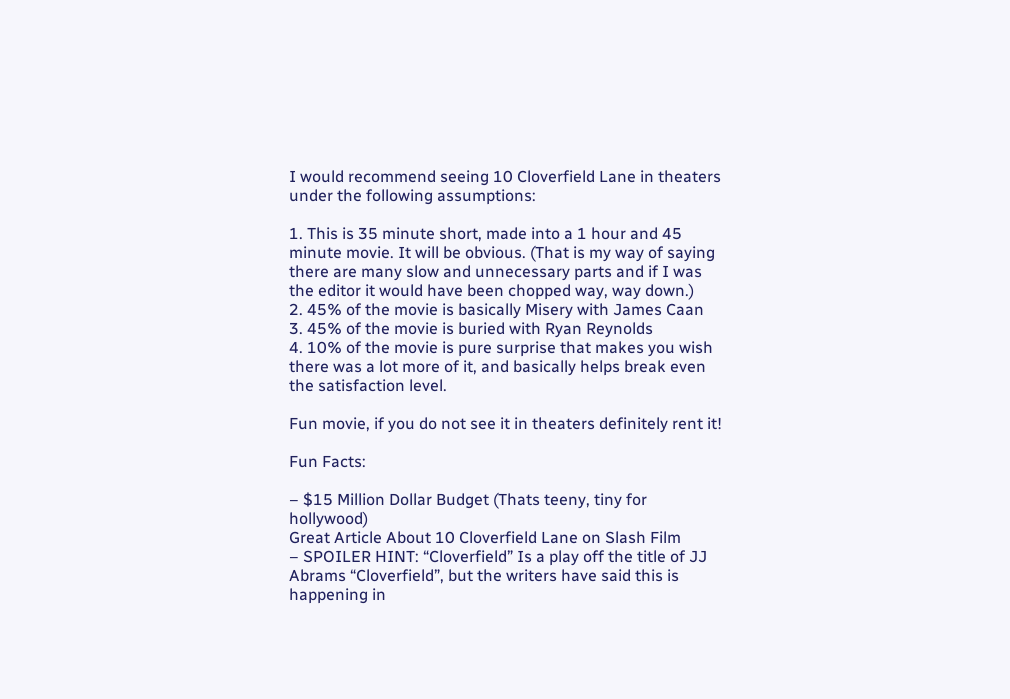I would recommend seeing 10 Cloverfield Lane in theaters under the following assumptions:

1. This is 35 minute short, made into a 1 hour and 45 minute movie. It will be obvious. (That is my way of saying there are many slow and unnecessary parts and if I was the editor it would have been chopped way, way down.)
2. 45% of the movie is basically Misery with James Caan
3. 45% of the movie is buried with Ryan Reynolds
4. 10% of the movie is pure surprise that makes you wish there was a lot more of it, and basically helps break even the satisfaction level.

Fun movie, if you do not see it in theaters definitely rent it!

Fun Facts:

– $15 Million Dollar Budget (Thats teeny, tiny for hollywood)
Great Article About 10 Cloverfield Lane on Slash Film
– SPOILER HINT: “Cloverfield” Is a play off the title of JJ Abrams “Cloverfield”, but the writers have said this is happening in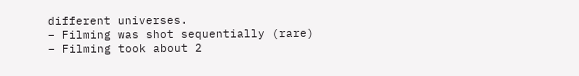different universes.
– Filming was shot sequentially (rare)
– Filming took about 2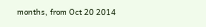months, from Oct 20 2014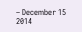– December 15 2014